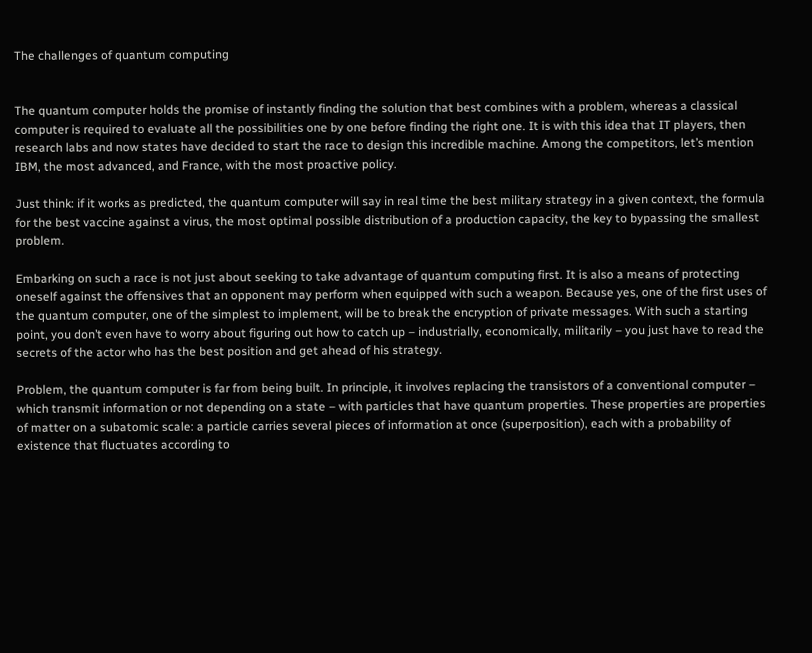The challenges of quantum computing


The quantum computer holds the promise of instantly finding the solution that best combines with a problem, whereas a classical computer is required to evaluate all the possibilities one by one before finding the right one. It is with this idea that IT players, then research labs and now states have decided to start the race to design this incredible machine. Among the competitors, let’s mention IBM, the most advanced, and France, with the most proactive policy.

Just think: if it works as predicted, the quantum computer will say in real time the best military strategy in a given context, the formula for the best vaccine against a virus, the most optimal possible distribution of a production capacity, the key to bypassing the smallest problem.

Embarking on such a race is not just about seeking to take advantage of quantum computing first. It is also a means of protecting oneself against the offensives that an opponent may perform when equipped with such a weapon. Because yes, one of the first uses of the quantum computer, one of the simplest to implement, will be to break the encryption of private messages. With such a starting point, you don’t even have to worry about figuring out how to catch up – industrially, economically, militarily – you just have to read the secrets of the actor who has the best position and get ahead of his strategy.

Problem, the quantum computer is far from being built. In principle, it involves replacing the transistors of a conventional computer – which transmit information or not depending on a state – with particles that have quantum properties. These properties are properties of matter on a subatomic scale: a particle carries several pieces of information at once (superposition), each with a probability of existence that fluctuates according to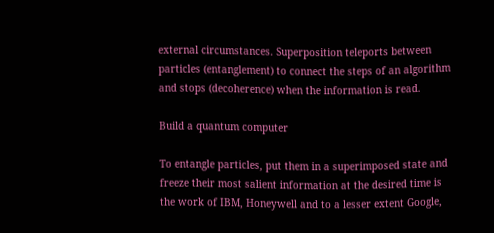external circumstances. Superposition teleports between particles (entanglement) to connect the steps of an algorithm and stops (decoherence) when the information is read.

Build a quantum computer

To entangle particles, put them in a superimposed state and freeze their most salient information at the desired time is the work of IBM, Honeywell and to a lesser extent Google,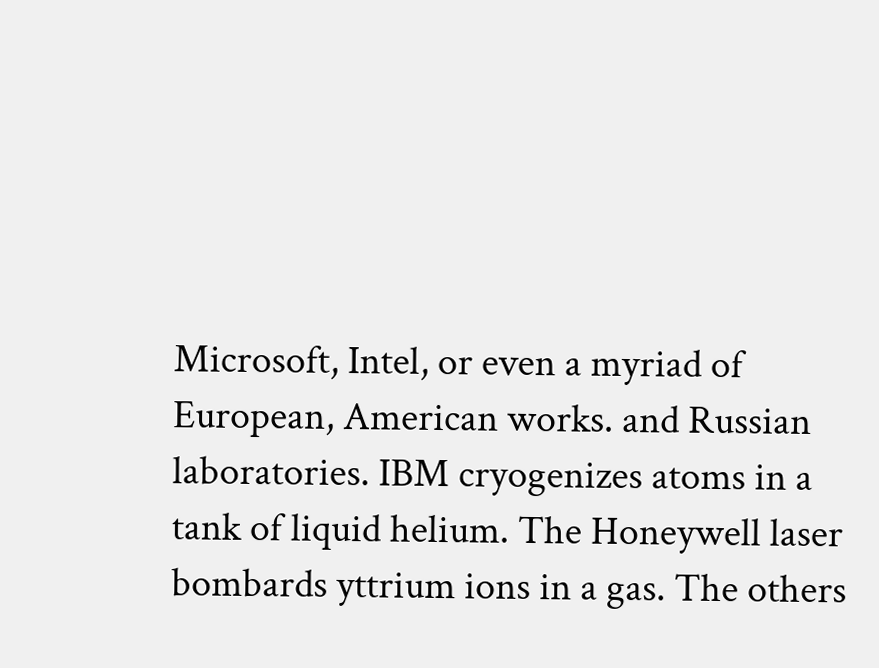Microsoft, Intel, or even a myriad of European, American works. and Russian laboratories. IBM cryogenizes atoms in a tank of liquid helium. The Honeywell laser bombards yttrium ions in a gas. The others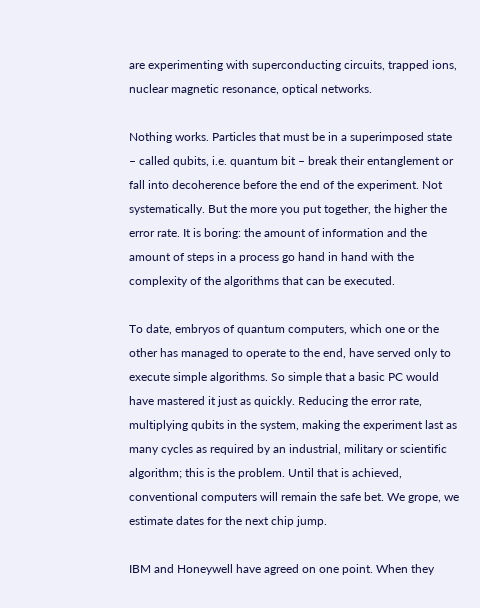are experimenting with superconducting circuits, trapped ions, nuclear magnetic resonance, optical networks.

Nothing works. Particles that must be in a superimposed state – called qubits, i.e. quantum bit – break their entanglement or fall into decoherence before the end of the experiment. Not systematically. But the more you put together, the higher the error rate. It is boring: the amount of information and the amount of steps in a process go hand in hand with the complexity of the algorithms that can be executed.

To date, embryos of quantum computers, which one or the other has managed to operate to the end, have served only to execute simple algorithms. So simple that a basic PC would have mastered it just as quickly. Reducing the error rate, multiplying qubits in the system, making the experiment last as many cycles as required by an industrial, military or scientific algorithm; this is the problem. Until that is achieved, conventional computers will remain the safe bet. We grope, we estimate dates for the next chip jump.

IBM and Honeywell have agreed on one point. When they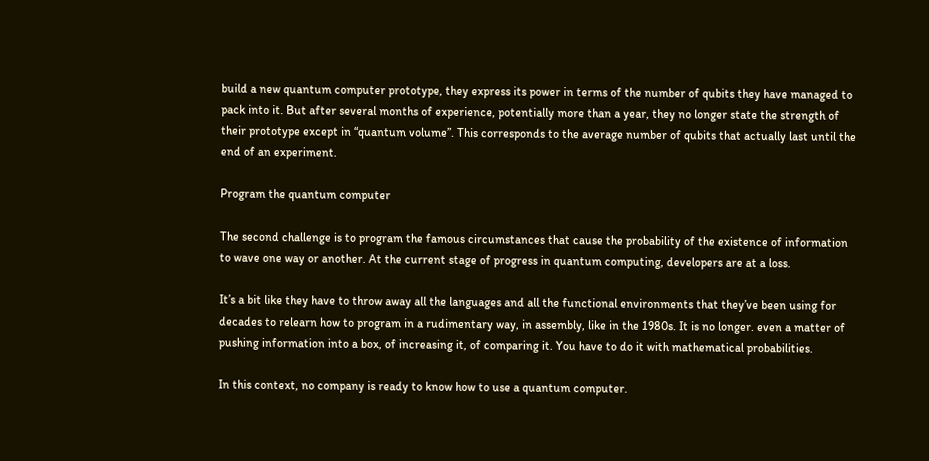build a new quantum computer prototype, they express its power in terms of the number of qubits they have managed to pack into it. But after several months of experience, potentially more than a year, they no longer state the strength of their prototype except in “quantum volume”. This corresponds to the average number of qubits that actually last until the end of an experiment.

Program the quantum computer

The second challenge is to program the famous circumstances that cause the probability of the existence of information to wave one way or another. At the current stage of progress in quantum computing, developers are at a loss.

It’s a bit like they have to throw away all the languages and all the functional environments that they’ve been using for decades to relearn how to program in a rudimentary way, in assembly, like in the 1980s. It is no longer. even a matter of pushing information into a box, of increasing it, of comparing it. You have to do it with mathematical probabilities.

In this context, no company is ready to know how to use a quantum computer.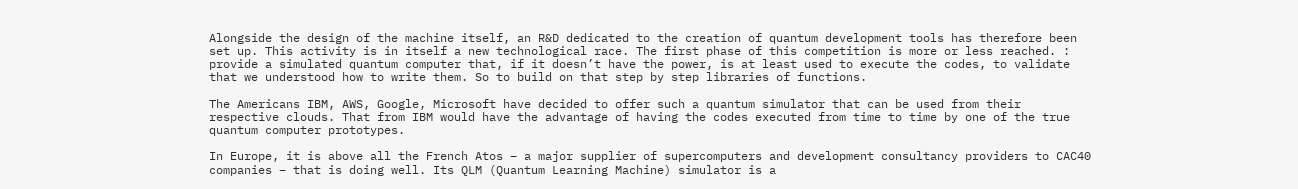Alongside the design of the machine itself, an R&D dedicated to the creation of quantum development tools has therefore been set up. This activity is in itself a new technological race. The first phase of this competition is more or less reached. : provide a simulated quantum computer that, if it doesn’t have the power, is at least used to execute the codes, to validate that we understood how to write them. So to build on that step by step libraries of functions.

The Americans IBM, AWS, Google, Microsoft have decided to offer such a quantum simulator that can be used from their respective clouds. That from IBM would have the advantage of having the codes executed from time to time by one of the true quantum computer prototypes.

In Europe, it is above all the French Atos – a major supplier of supercomputers and development consultancy providers to CAC40 companies – that is doing well. Its QLM (Quantum Learning Machine) simulator is a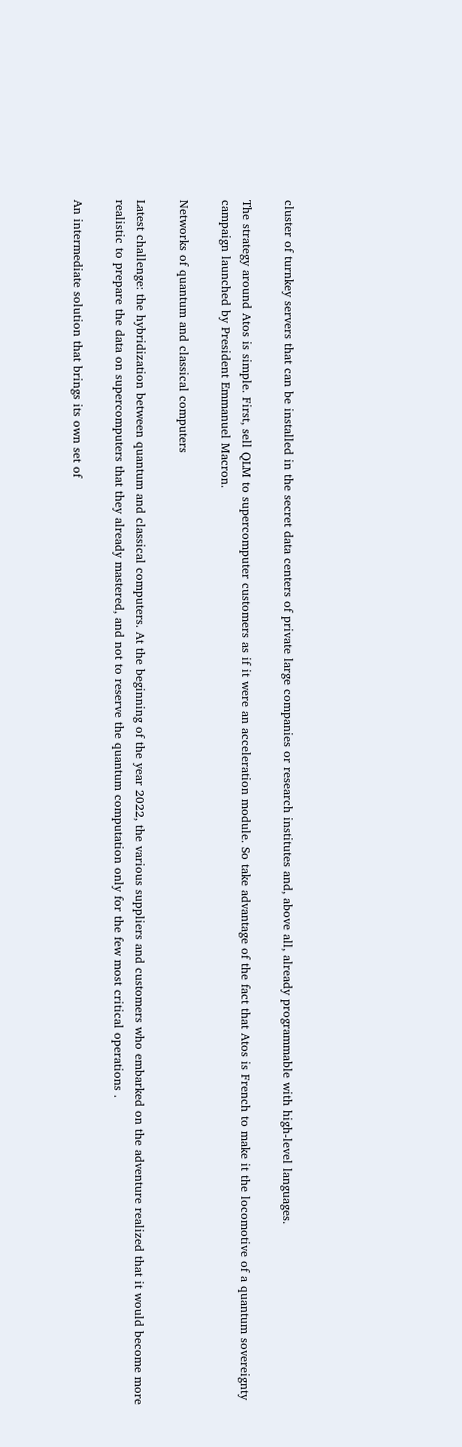cluster of turnkey servers that can be installed in the secret data centers of private large companies or research institutes and, above all, already programmable with high-level languages.

The strategy around Atos is simple. First, sell QLM to supercomputer customers as if it were an acceleration module. So take advantage of the fact that Atos is French to make it the locomotive of a quantum sovereignty campaign launched by President Emmanuel Macron.

Networks of quantum and classical computers

Latest challenge: the hybridization between quantum and classical computers. At the beginning of the year 2022, the various suppliers and customers who embarked on the adventure realized that it would become more realistic to prepare the data on supercomputers that they already mastered, and not to reserve the quantum computation only for the few most critical operations .

An intermediate solution that brings its own set of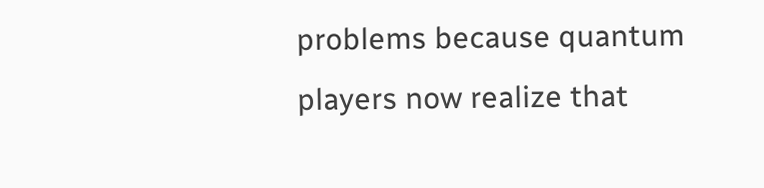problems because quantum players now realize that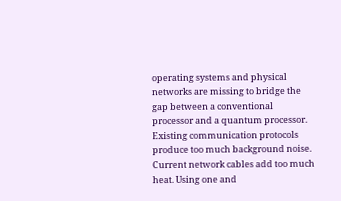operating systems and physical networks are missing to bridge the gap between a conventional processor and a quantum processor. Existing communication protocols produce too much background noise. Current network cables add too much heat. Using one and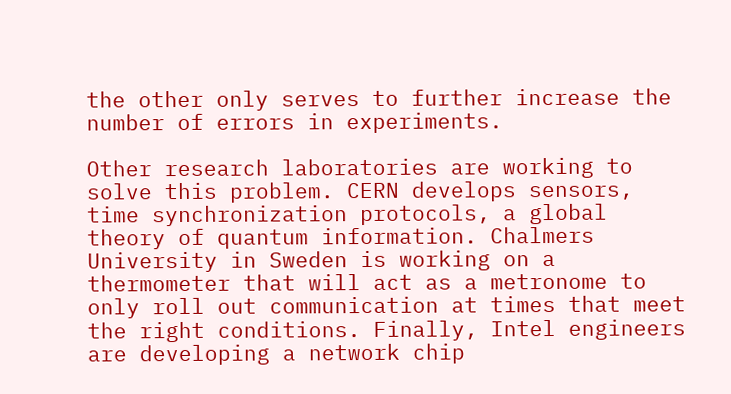the other only serves to further increase the number of errors in experiments.

Other research laboratories are working to solve this problem. CERN develops sensors, time synchronization protocols, a global theory of quantum information. Chalmers University in Sweden is working on a thermometer that will act as a metronome to only roll out communication at times that meet the right conditions. Finally, Intel engineers are developing a network chip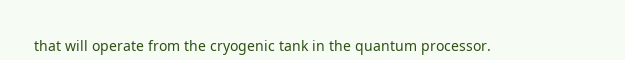that will operate from the cryogenic tank in the quantum processor.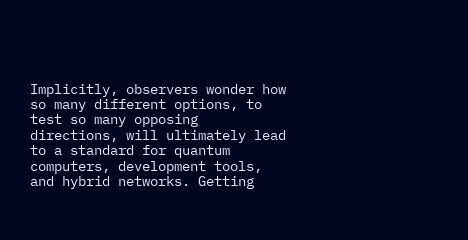Implicitly, observers wonder how so many different options, to test so many opposing directions, will ultimately lead to a standard for quantum computers, development tools, and hybrid networks. Getting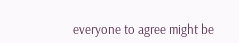everyone to agree might be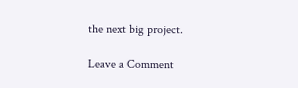the next big project.

Leave a Comment